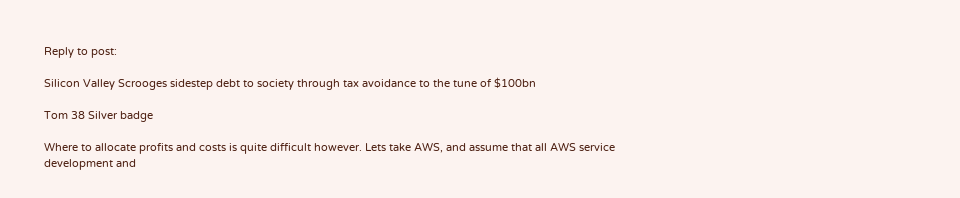Reply to post:

Silicon Valley Scrooges sidestep debt to society through tax avoidance to the tune of $100bn

Tom 38 Silver badge

Where to allocate profits and costs is quite difficult however. Lets take AWS, and assume that all AWS service development and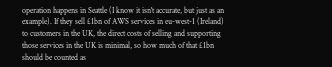operation happens in Seattle (I know it isn't accurate, but just as an example). If they sell £1bn of AWS services in eu-west-1 (Ireland) to customers in the UK, the direct costs of selling and supporting those services in the UK is minimal, so how much of that £1bn should be counted as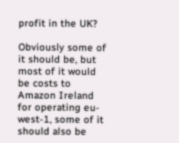profit in the UK?

Obviously some of it should be, but most of it would be costs to Amazon Ireland for operating eu-west-1, some of it should also be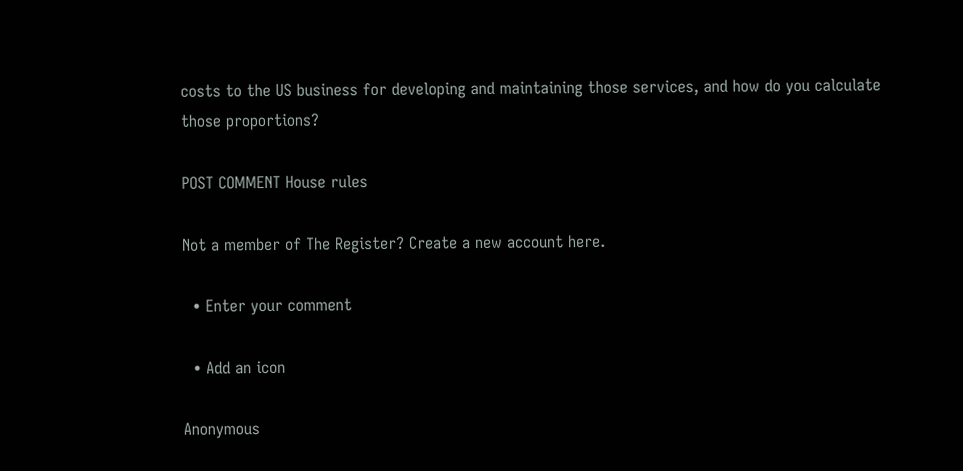costs to the US business for developing and maintaining those services, and how do you calculate those proportions?

POST COMMENT House rules

Not a member of The Register? Create a new account here.

  • Enter your comment

  • Add an icon

Anonymous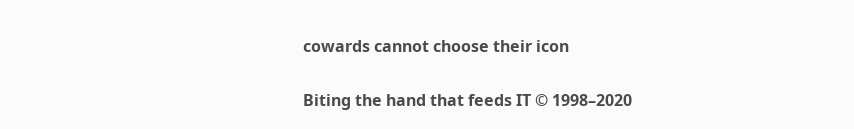cowards cannot choose their icon


Biting the hand that feeds IT © 1998–2020